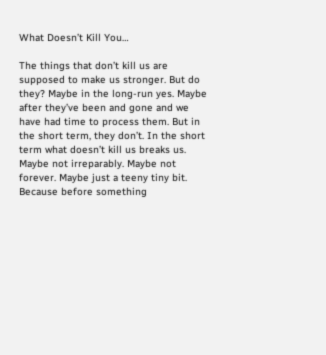What Doesn’t Kill You…

The things that don’t kill us are supposed to make us stronger. But do they? Maybe in the long-run yes. Maybe after they’ve been and gone and we have had time to process them. But in the short term, they don’t. In the short term what doesn’t kill us breaks us. Maybe not irreparably. Maybe not forever. Maybe just a teeny tiny bit. Because before something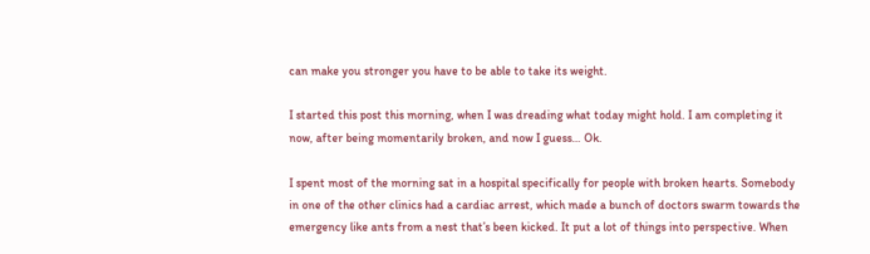can make you stronger you have to be able to take its weight.

I started this post this morning, when I was dreading what today might hold. I am completing it now, after being momentarily broken, and now I guess… Ok.

I spent most of the morning sat in a hospital specifically for people with broken hearts. Somebody in one of the other clinics had a cardiac arrest, which made a bunch of doctors swarm towards the emergency like ants from a nest that’s been kicked. It put a lot of things into perspective. When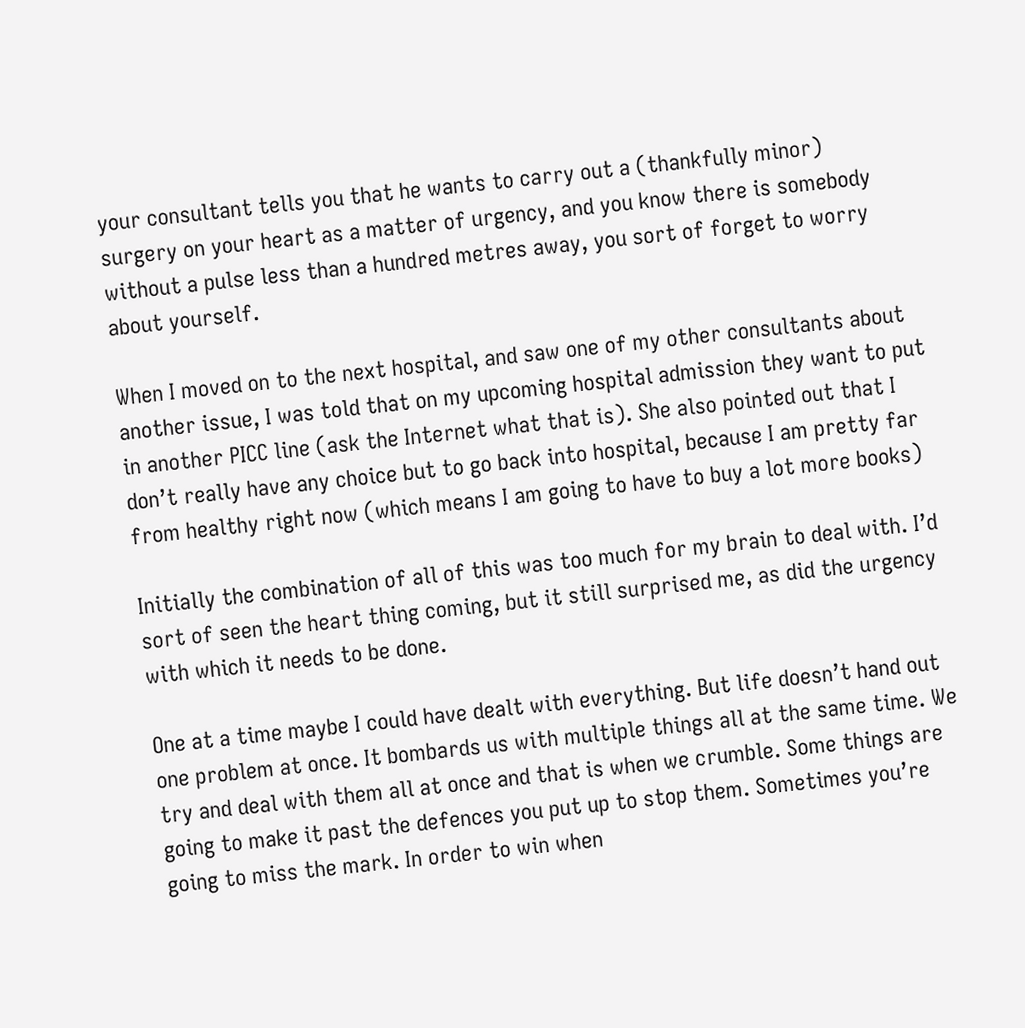your consultant tells you that he wants to carry out a (thankfully minor) surgery on your heart as a matter of urgency, and you know there is somebody without a pulse less than a hundred metres away, you sort of forget to worry about yourself.

When I moved on to the next hospital, and saw one of my other consultants about another issue, I was told that on my upcoming hospital admission they want to put in another PICC line (ask the Internet what that is). She also pointed out that I don’t really have any choice but to go back into hospital, because I am pretty far from healthy right now (which means I am going to have to buy a lot more books)

Initially the combination of all of this was too much for my brain to deal with. I’d sort of seen the heart thing coming, but it still surprised me, as did the urgency with which it needs to be done.

One at a time maybe I could have dealt with everything. But life doesn’t hand out one problem at once. It bombards us with multiple things all at the same time. We try and deal with them all at once and that is when we crumble. Some things are going to make it past the defences you put up to stop them. Sometimes you’re going to miss the mark. In order to win when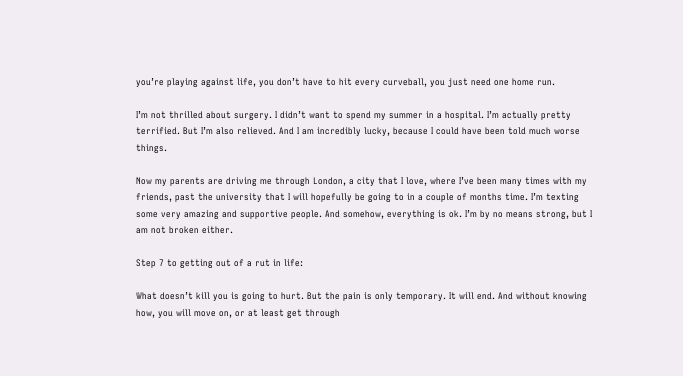you’re playing against life, you don’t have to hit every curveball, you just need one home run.

I’m not thrilled about surgery. I didn’t want to spend my summer in a hospital. I’m actually pretty terrified. But I’m also relieved. And I am incredibly lucky, because I could have been told much worse things.

Now my parents are driving me through London, a city that I love, where I’ve been many times with my friends, past the university that I will hopefully be going to in a couple of months time. I’m texting some very amazing and supportive people. And somehow, everything is ok. I’m by no means strong, but I am not broken either.

Step 7 to getting out of a rut in life:

What doesn’t kill you is going to hurt. But the pain is only temporary. It will end. And without knowing how, you will move on, or at least get through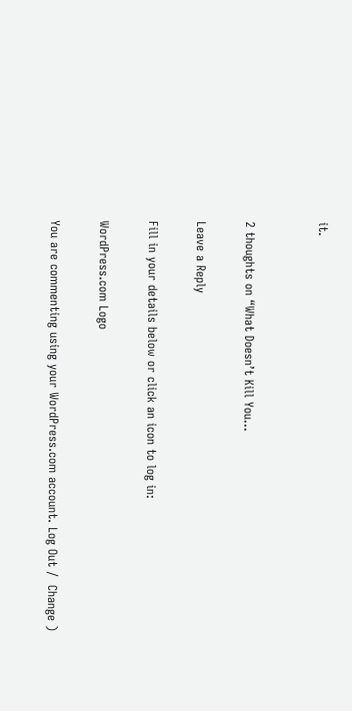it.


2 thoughts on “What Doesn’t Kill You…

Leave a Reply

Fill in your details below or click an icon to log in:

WordPress.com Logo

You are commenting using your WordPress.com account. Log Out /  Change )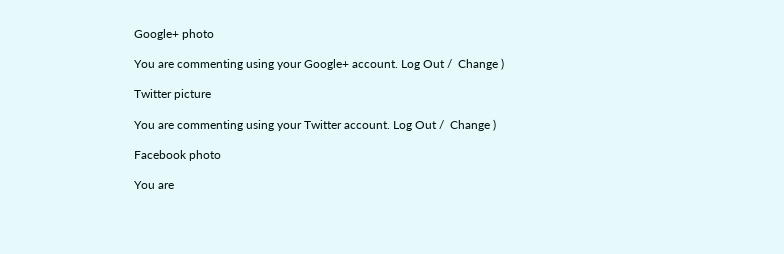Google+ photo

You are commenting using your Google+ account. Log Out /  Change )

Twitter picture

You are commenting using your Twitter account. Log Out /  Change )

Facebook photo

You are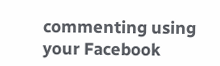commenting using your Facebook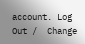account. Log Out /  Change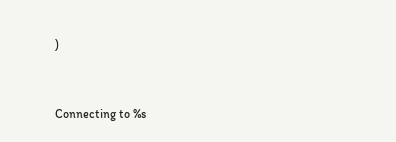)


Connecting to %s